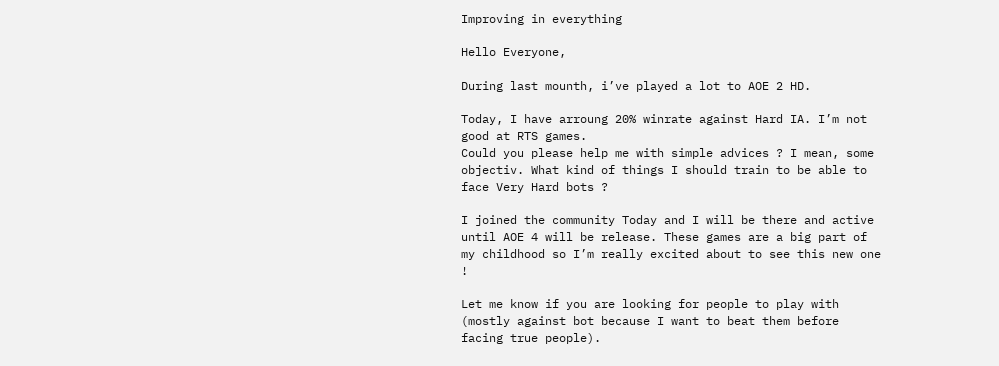Improving in everything

Hello Everyone,

During last mounth, i’ve played a lot to AOE 2 HD.

Today, I have arroung 20% winrate against Hard IA. I’m not good at RTS games.
Could you please help me with simple advices ? I mean, some objectiv. What kind of things I should train to be able to face Very Hard bots ?

I joined the community Today and I will be there and active until AOE 4 will be release. These games are a big part of my childhood so I’m really excited about to see this new one !

Let me know if you are looking for people to play with (mostly against bot because I want to beat them before facing true people).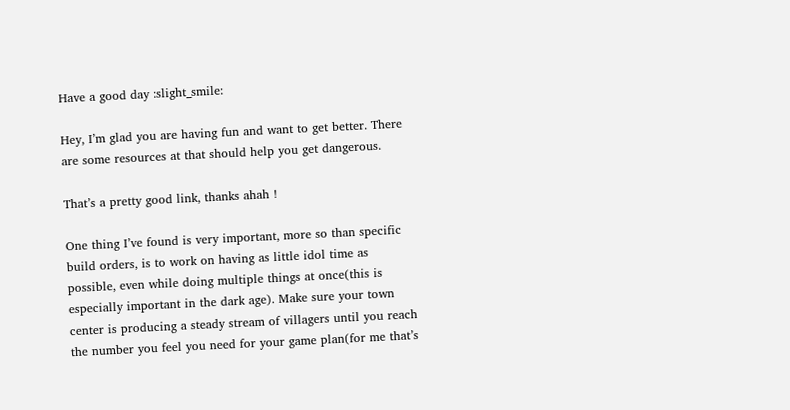Have a good day :slight_smile:

Hey, I’m glad you are having fun and want to get better. There are some resources at that should help you get dangerous.

That’s a pretty good link, thanks ahah !

One thing I’ve found is very important, more so than specific build orders, is to work on having as little idol time as possible, even while doing multiple things at once(this is especially important in the dark age). Make sure your town center is producing a steady stream of villagers until you reach the number you feel you need for your game plan(for me that’s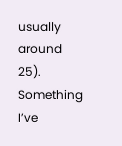usually around 25). Something I’ve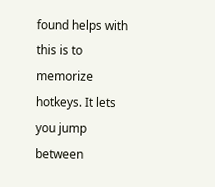found helps with this is to memorize hotkeys. It lets you jump between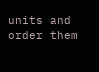units and order them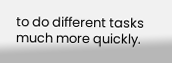to do different tasks much more quickly.